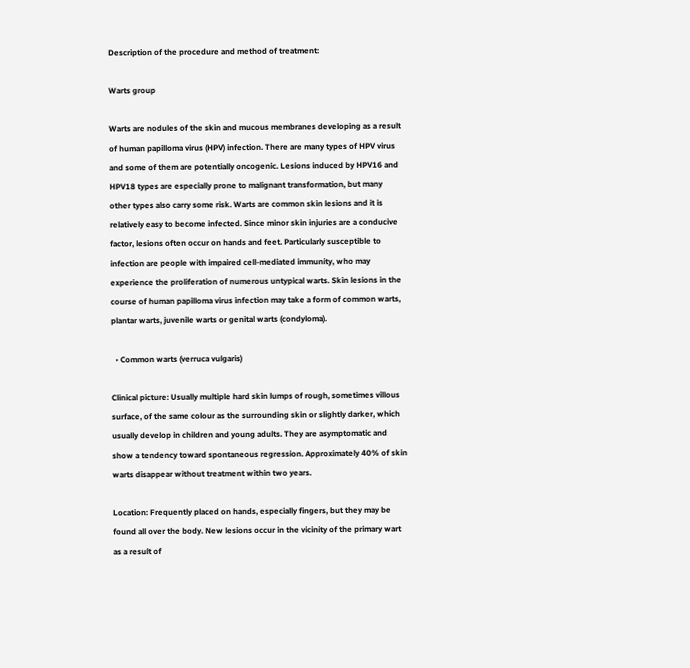Description of the procedure and method of treatment:

Warts group

Warts are nodules of the skin and mucous membranes developing as a result of human papilloma virus (HPV) infection. There are many types of HPV virus and some of them are potentially oncogenic. Lesions induced by HPV16 and HPV18 types are especially prone to malignant transformation, but many other types also carry some risk. Warts are common skin lesions and it is relatively easy to become infected. Since minor skin injuries are a conducive factor, lesions often occur on hands and feet. Particularly susceptible to infection are people with impaired cell-mediated immunity, who may experience the proliferation of numerous untypical warts. Skin lesions in the course of human papilloma virus infection may take a form of common warts, plantar warts, juvenile warts or genital warts (condyloma).

  • Common warts (verruca vulgaris)

Clinical picture: Usually multiple hard skin lumps of rough, sometimes villous surface, of the same colour as the surrounding skin or slightly darker, which usually develop in children and young adults. They are asymptomatic and show a tendency toward spontaneous regression. Approximately 40% of skin warts disappear without treatment within two years.

Location: Frequently placed on hands, especially fingers, but they may be found all over the body. New lesions occur in the vicinity of the primary wart as a result of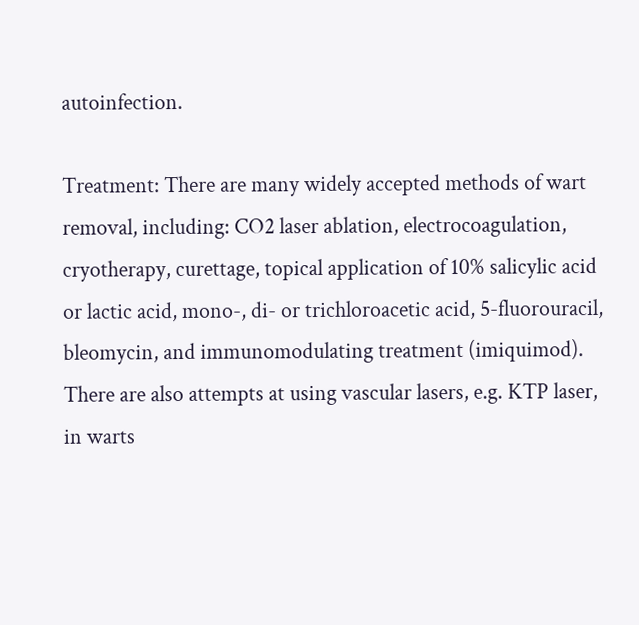autoinfection.

Treatment: There are many widely accepted methods of wart removal, including: CO2 laser ablation, electrocoagulation, cryotherapy, curettage, topical application of 10% salicylic acid or lactic acid, mono-, di- or trichloroacetic acid, 5-fluorouracil, bleomycin, and immunomodulating treatment (imiquimod). There are also attempts at using vascular lasers, e.g. KTP laser, in warts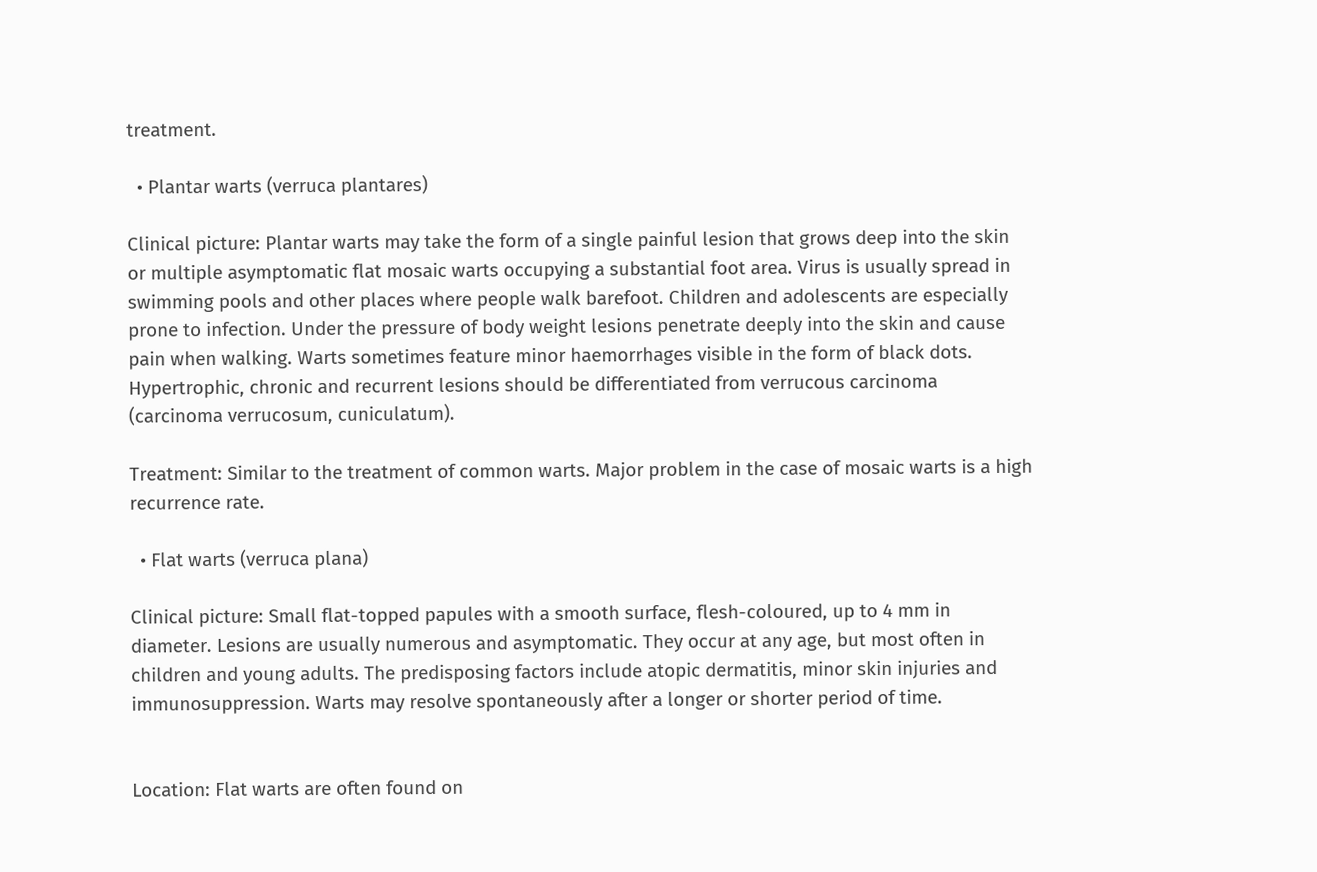treatment.

  • Plantar warts (verruca plantares)

Clinical picture: Plantar warts may take the form of a single painful lesion that grows deep into the skin or multiple asymptomatic flat mosaic warts occupying a substantial foot area. Virus is usually spread in swimming pools and other places where people walk barefoot. Children and adolescents are especially prone to infection. Under the pressure of body weight lesions penetrate deeply into the skin and cause pain when walking. Warts sometimes feature minor haemorrhages visible in the form of black dots. Hypertrophic, chronic and recurrent lesions should be differentiated from verrucous carcinoma (carcinoma verrucosum, cuniculatum).

Treatment: Similar to the treatment of common warts. Major problem in the case of mosaic warts is a high recurrence rate.

  • Flat warts (verruca plana)

Clinical picture: Small flat-topped papules with a smooth surface, flesh-coloured, up to 4 mm in diameter. Lesions are usually numerous and asymptomatic. They occur at any age, but most often in children and young adults. The predisposing factors include atopic dermatitis, minor skin injuries and immunosuppression. Warts may resolve spontaneously after a longer or shorter period of time.


Location: Flat warts are often found on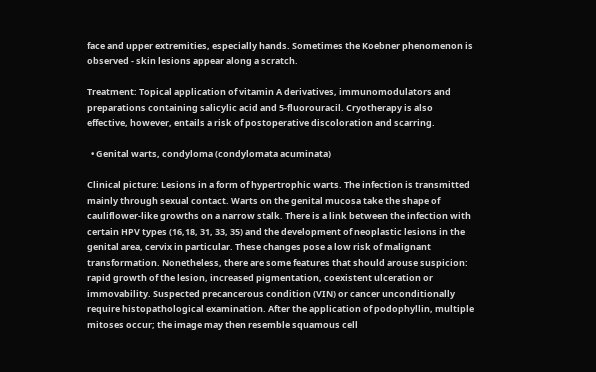face and upper extremities, especially hands. Sometimes the Koebner phenomenon is observed - skin lesions appear along a scratch.

Treatment: Topical application of vitamin A derivatives, immunomodulators and preparations containing salicylic acid and 5-fluorouracil. Cryotherapy is also effective, however, entails a risk of postoperative discoloration and scarring.

  • Genital warts, condyloma (condylomata acuminata)

Clinical picture: Lesions in a form of hypertrophic warts. The infection is transmitted mainly through sexual contact. Warts on the genital mucosa take the shape of cauliflower-like growths on a narrow stalk. There is a link between the infection with certain HPV types (16,18, 31, 33, 35) and the development of neoplastic lesions in the genital area, cervix in particular. These changes pose a low risk of malignant transformation. Nonetheless, there are some features that should arouse suspicion: rapid growth of the lesion, increased pigmentation, coexistent ulceration or immovability. Suspected precancerous condition (VIN) or cancer unconditionally require histopathological examination. After the application of podophyllin, multiple mitoses occur; the image may then resemble squamous cell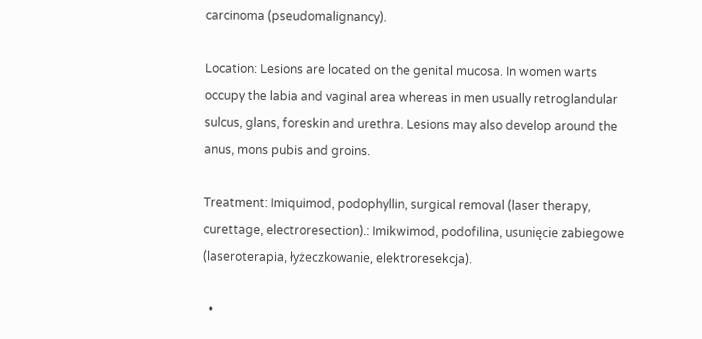carcinoma (pseudomalignancy).

Location: Lesions are located on the genital mucosa. In women warts occupy the labia and vaginal area whereas in men usually retroglandular sulcus, glans, foreskin and urethra. Lesions may also develop around the anus, mons pubis and groins.

Treatment: Imiquimod, podophyllin, surgical removal (laser therapy, curettage, electroresection).: Imikwimod, podofilina, usunięcie zabiegowe (laseroterapia, łyżeczkowanie, elektroresekcja).

  •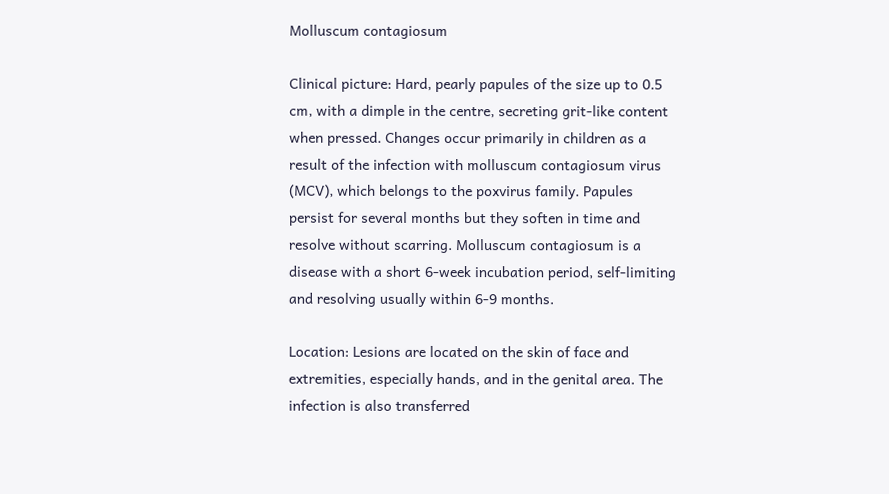Molluscum contagiosum

Clinical picture: Hard, pearly papules of the size up to 0.5 cm, with a dimple in the centre, secreting grit-like content when pressed. Changes occur primarily in children as a result of the infection with molluscum contagiosum virus (MCV), which belongs to the poxvirus family. Papules persist for several months but they soften in time and resolve without scarring. Molluscum contagiosum is a disease with a short 6-week incubation period, self-limiting and resolving usually within 6-9 months.

Location: Lesions are located on the skin of face and extremities, especially hands, and in the genital area. The infection is also transferred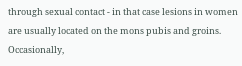through sexual contact - in that case lesions in women are usually located on the mons pubis and groins. Occasionally,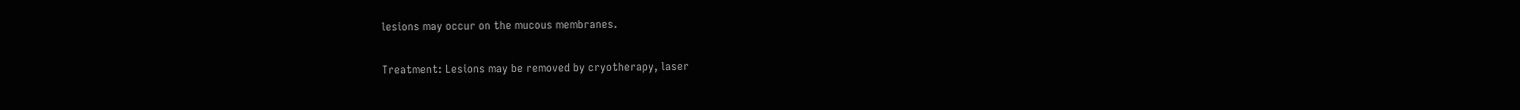lesions may occur on the mucous membranes.

Treatment: Lesions may be removed by cryotherapy, laser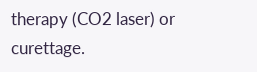therapy (CO2 laser) or curettage.